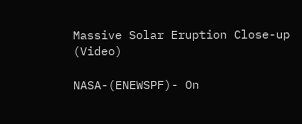Massive Solar Eruption Close-up (Video)

NASA-(ENEWSPF)- On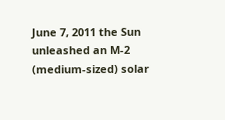June 7, 2011 the Sun unleashed an M-2 (medium-sized) solar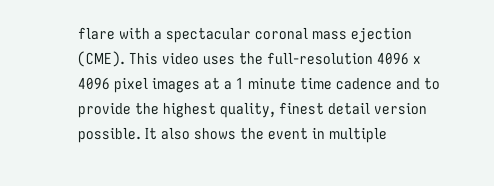flare with a spectacular coronal mass ejection (CME). This video uses the full-resolution 4096 x 4096 pixel images at a 1 minute time cadence and to provide the highest quality, finest detail version possible. It also shows the event in multiple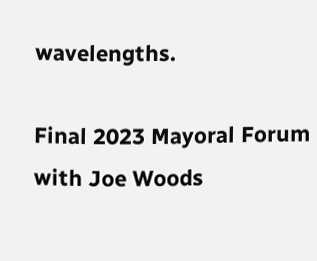wavelengths.

Final 2023 Mayoral Forum with Joe Woods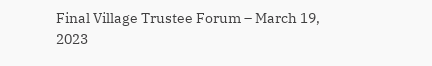Final Village Trustee Forum – March 19, 2023